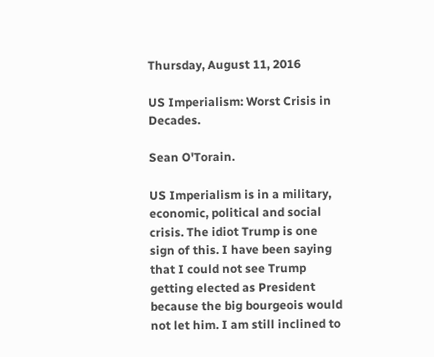Thursday, August 11, 2016

US Imperialism: Worst Crisis in Decades.

Sean O'Torain.

US Imperialism is in a military, economic, political and social crisis. The idiot Trump is one sign of this. I have been saying that I could not see Trump getting elected as President because the big bourgeois would not let him. I am still inclined to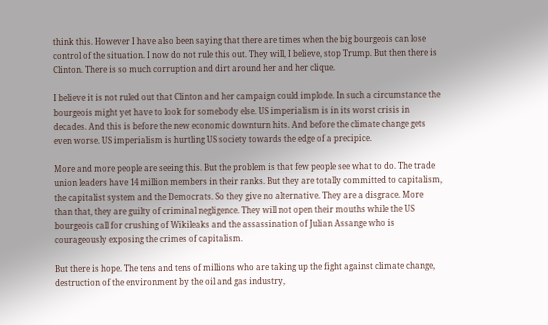think this. However I have also been saying that there are times when the big bourgeois can lose control of the situation. I now do not rule this out. They will, I believe, stop Trump. But then there is Clinton. There is so much corruption and dirt around her and her clique.

I believe it is not ruled out that Clinton and her campaign could implode. In such a circumstance the bourgeois might yet have to look for somebody else. US imperialism is in its worst crisis in decades. And this is before the new economic downturn hits. And before the climate change gets even worse. US imperialism is hurtling US society towards the edge of a precipice.

More and more people are seeing this. But the problem is that few people see what to do. The trade union leaders have 14 million members in their ranks. But they are totally committed to capitalism, the capitalist system and the Democrats. So they give no alternative. They are a disgrace. More than that, they are guilty of criminal negligence. They will not open their mouths while the US bourgeois call for crushing of Wikileaks and the assassination of Julian Assange who is courageously exposing the crimes of capitalism.

But there is hope. The tens and tens of millions who are taking up the fight against climate change, destruction of the environment by the oil and gas industry,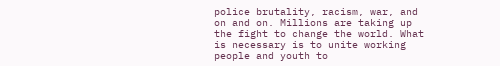police brutality, racism, war, and on and on. Millions are taking up the fight to change the world. What is necessary is to unite working people and youth to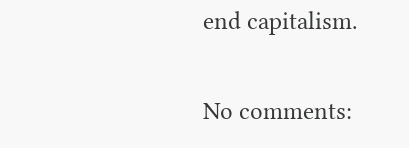end capitalism.

No comments: